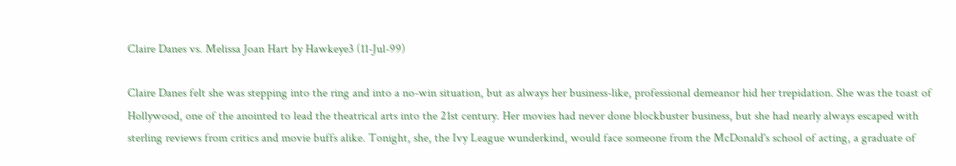Claire Danes vs. Melissa Joan Hart by Hawkeye3 (11-Jul-99)

Claire Danes felt she was stepping into the ring and into a no-win situation, but as always her business-like, professional demeanor hid her trepidation. She was the toast of Hollywood, one of the anointed to lead the theatrical arts into the 21st century. Her movies had never done blockbuster business, but she had nearly always escaped with sterling reviews from critics and movie buffs alike. Tonight, she, the Ivy League wunderkind, would face someone from the McDonald's school of acting, a graduate of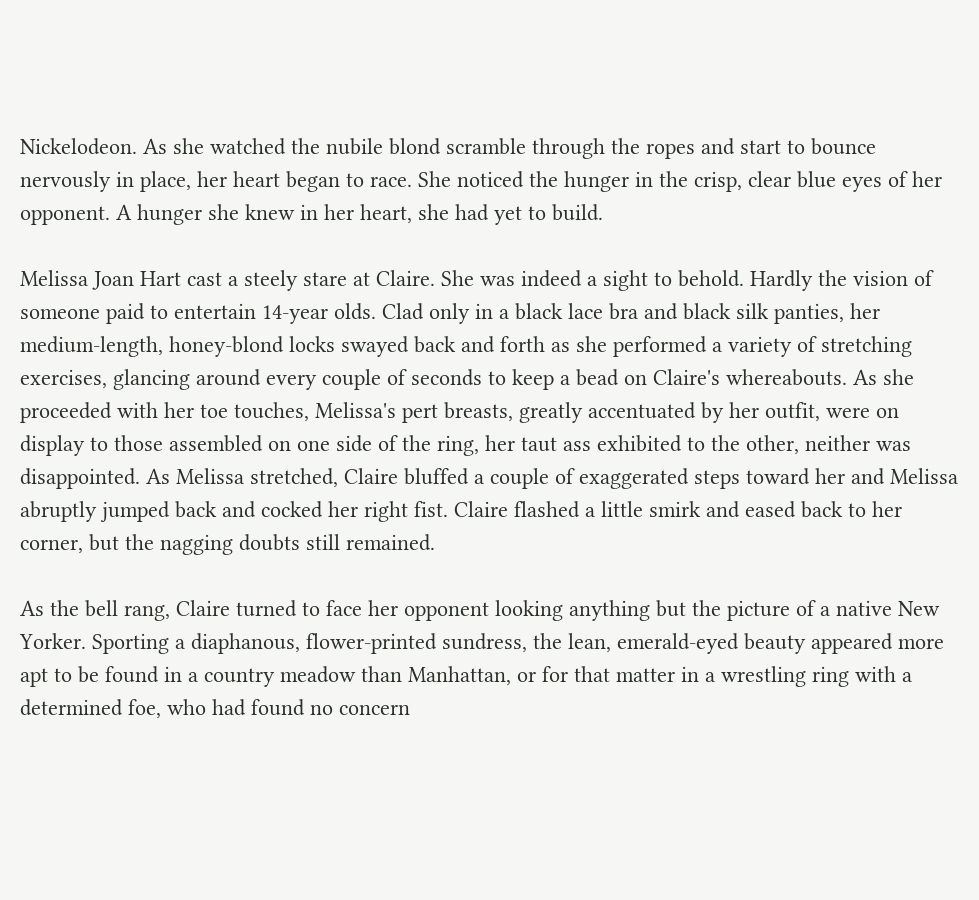Nickelodeon. As she watched the nubile blond scramble through the ropes and start to bounce nervously in place, her heart began to race. She noticed the hunger in the crisp, clear blue eyes of her opponent. A hunger she knew in her heart, she had yet to build.

Melissa Joan Hart cast a steely stare at Claire. She was indeed a sight to behold. Hardly the vision of someone paid to entertain 14-year olds. Clad only in a black lace bra and black silk panties, her medium-length, honey-blond locks swayed back and forth as she performed a variety of stretching exercises, glancing around every couple of seconds to keep a bead on Claire's whereabouts. As she proceeded with her toe touches, Melissa's pert breasts, greatly accentuated by her outfit, were on display to those assembled on one side of the ring, her taut ass exhibited to the other, neither was disappointed. As Melissa stretched, Claire bluffed a couple of exaggerated steps toward her and Melissa abruptly jumped back and cocked her right fist. Claire flashed a little smirk and eased back to her corner, but the nagging doubts still remained.

As the bell rang, Claire turned to face her opponent looking anything but the picture of a native New Yorker. Sporting a diaphanous, flower-printed sundress, the lean, emerald-eyed beauty appeared more apt to be found in a country meadow than Manhattan, or for that matter in a wrestling ring with a determined foe, who had found no concern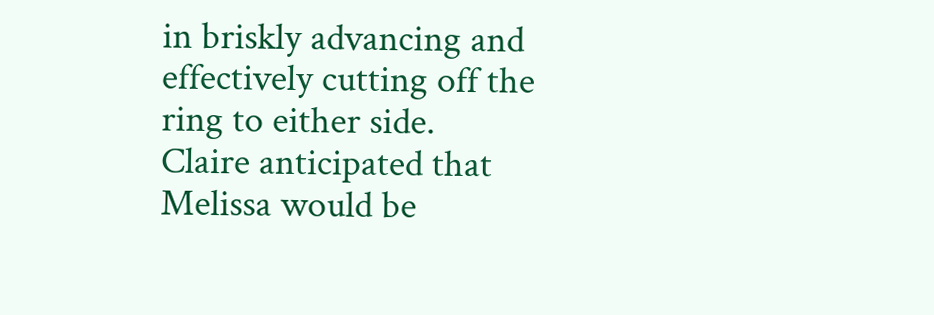in briskly advancing and effectively cutting off the ring to either side.
Claire anticipated that Melissa would be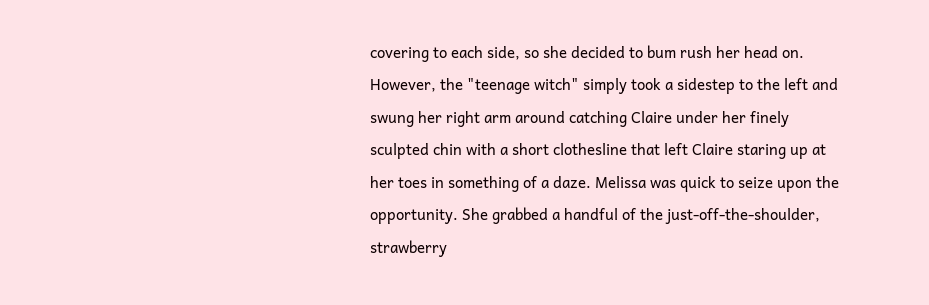covering to each side, so she decided to bum rush her head on. However, the "teenage witch" simply took a sidestep to the left and swung her right arm around catching Claire under her finely sculpted chin with a short clothesline that left Claire staring up at her toes in something of a daze. Melissa was quick to seize upon the opportunity. She grabbed a handful of the just-off-the-shoulder, strawberry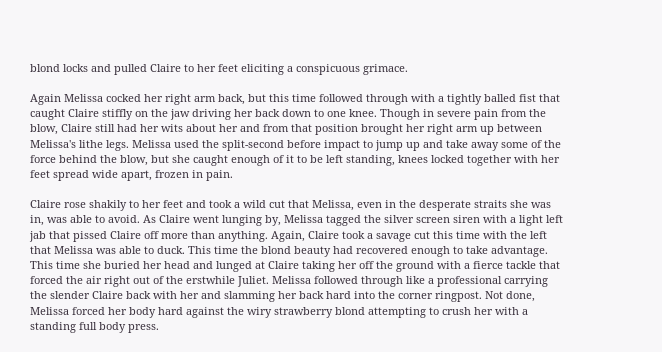blond locks and pulled Claire to her feet eliciting a conspicuous grimace.

Again Melissa cocked her right arm back, but this time followed through with a tightly balled fist that caught Claire stiffly on the jaw driving her back down to one knee. Though in severe pain from the blow, Claire still had her wits about her and from that position brought her right arm up between Melissa's lithe legs. Melissa used the split-second before impact to jump up and take away some of the force behind the blow, but she caught enough of it to be left standing, knees locked together with her feet spread wide apart, frozen in pain.

Claire rose shakily to her feet and took a wild cut that Melissa, even in the desperate straits she was in, was able to avoid. As Claire went lunging by, Melissa tagged the silver screen siren with a light left jab that pissed Claire off more than anything. Again, Claire took a savage cut this time with the left that Melissa was able to duck. This time the blond beauty had recovered enough to take advantage. This time she buried her head and lunged at Claire taking her off the ground with a fierce tackle that forced the air right out of the erstwhile Juliet. Melissa followed through like a professional carrying the slender Claire back with her and slamming her back hard into the corner ringpost. Not done, Melissa forced her body hard against the wiry strawberry blond attempting to crush her with a standing full body press.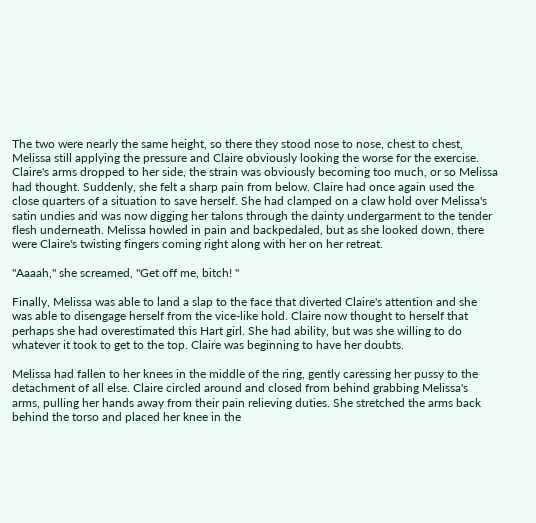The two were nearly the same height, so there they stood nose to nose, chest to chest, Melissa still applying the pressure and Claire obviously looking the worse for the exercise. Claire's arms dropped to her side, the strain was obviously becoming too much, or so Melissa had thought. Suddenly, she felt a sharp pain from below. Claire had once again used the close quarters of a situation to save herself. She had clamped on a claw hold over Melissa's satin undies and was now digging her talons through the dainty undergarment to the tender flesh underneath. Melissa howled in pain and backpedaled, but as she looked down, there were Claire's twisting fingers coming right along with her on her retreat.

"Aaaah," she screamed, "Get off me, bitch! "

Finally, Melissa was able to land a slap to the face that diverted Claire's attention and she was able to disengage herself from the vice-like hold. Claire now thought to herself that perhaps she had overestimated this Hart girl. She had ability, but was she willing to do whatever it took to get to the top. Claire was beginning to have her doubts.

Melissa had fallen to her knees in the middle of the ring, gently caressing her pussy to the detachment of all else. Claire circled around and closed from behind grabbing Melissa's arms, pulling her hands away from their pain relieving duties. She stretched the arms back behind the torso and placed her knee in the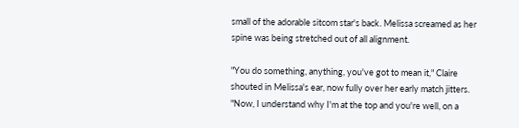small of the adorable sitcom star's back. Melissa screamed as her spine was being stretched out of all alignment.

"You do something, anything, you've got to mean it," Claire shouted in Melissa's ear, now fully over her early match jitters. "Now, I understand why I'm at the top and you're well, on a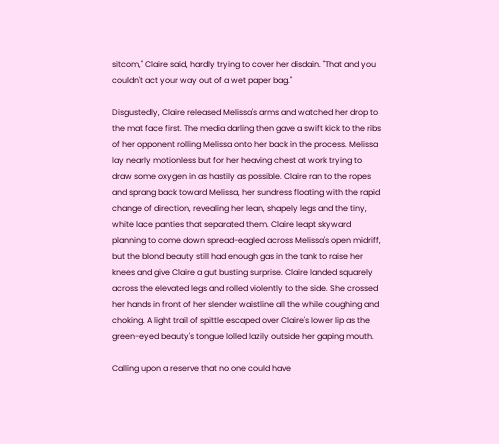sitcom," Claire said, hardly trying to cover her disdain. "That and you couldn't act your way out of a wet paper bag."

Disgustedly, Claire released Melissa's arms and watched her drop to the mat face first. The media darling then gave a swift kick to the ribs of her opponent rolling Melissa onto her back in the process. Melissa lay nearly motionless but for her heaving chest at work trying to draw some oxygen in as hastily as possible. Claire ran to the ropes and sprang back toward Melissa, her sundress floating with the rapid change of direction, revealing her lean, shapely legs and the tiny, white lace panties that separated them. Claire leapt skyward planning to come down spread-eagled across Melissa's open midriff, but the blond beauty still had enough gas in the tank to raise her knees and give Claire a gut busting surprise. Claire landed squarely across the elevated legs and rolled violently to the side. She crossed her hands in front of her slender waistline all the while coughing and choking. A light trail of spittle escaped over Claire's lower lip as the green-eyed beauty's tongue lolled lazily outside her gaping mouth.

Calling upon a reserve that no one could have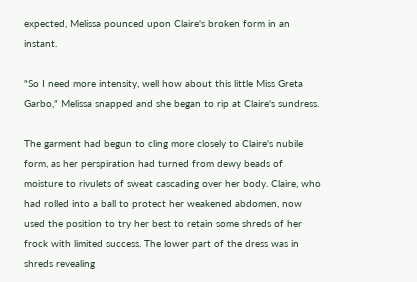expected, Melissa pounced upon Claire's broken form in an instant.

"So I need more intensity, well how about this little Miss Greta Garbo," Melissa snapped and she began to rip at Claire's sundress.

The garment had begun to cling more closely to Claire's nubile form, as her perspiration had turned from dewy beads of moisture to rivulets of sweat cascading over her body. Claire, who had rolled into a ball to protect her weakened abdomen, now used the position to try her best to retain some shreds of her frock with limited success. The lower part of the dress was in shreds revealing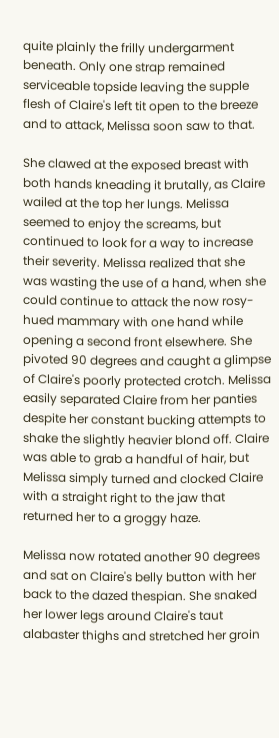quite plainly the frilly undergarment beneath. Only one strap remained serviceable topside leaving the supple flesh of Claire's left tit open to the breeze and to attack, Melissa soon saw to that.

She clawed at the exposed breast with both hands kneading it brutally, as Claire wailed at the top her lungs. Melissa seemed to enjoy the screams, but continued to look for a way to increase their severity. Melissa realized that she was wasting the use of a hand, when she could continue to attack the now rosy-hued mammary with one hand while opening a second front elsewhere. She pivoted 90 degrees and caught a glimpse of Claire's poorly protected crotch. Melissa easily separated Claire from her panties despite her constant bucking attempts to shake the slightly heavier blond off. Claire was able to grab a handful of hair, but Melissa simply turned and clocked Claire with a straight right to the jaw that returned her to a groggy haze.

Melissa now rotated another 90 degrees and sat on Claire's belly button with her back to the dazed thespian. She snaked her lower legs around Claire's taut alabaster thighs and stretched her groin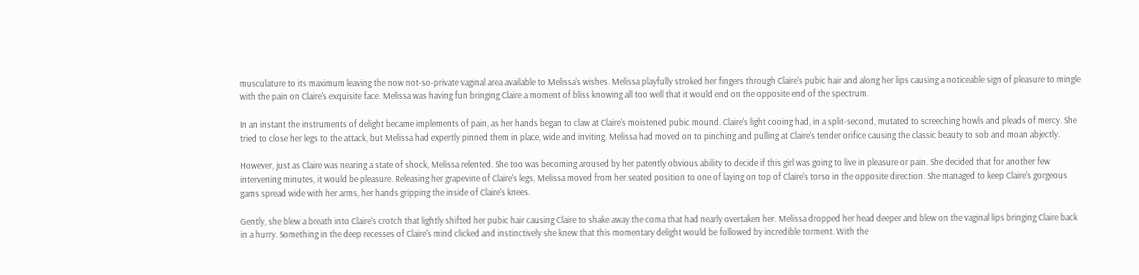musculature to its maximum leaving the now not-so-private vaginal area available to Melissa's wishes. Melissa playfully stroked her fingers through Claire's pubic hair and along her lips causing a noticeable sign of pleasure to mingle with the pain on Claire's exquisite face. Melissa was having fun bringing Claire a moment of bliss knowing all too well that it would end on the opposite end of the spectrum.

In an instant the instruments of delight became implements of pain, as her hands began to claw at Claire's moistened pubic mound. Claire's light cooing had, in a split-second, mutated to screeching howls and pleads of mercy. She tried to close her legs to the attack, but Melissa had expertly pinned them in place, wide and inviting. Melissa had moved on to pinching and pulling at Claire's tender orifice causing the classic beauty to sob and moan abjectly.

However, just as Claire was nearing a state of shock, Melissa relented. She too was becoming aroused by her patently obvious ability to decide if this girl was going to live in pleasure or pain. She decided that for another few intervening minutes, it would be pleasure. Releasing her grapevine of Claire's legs, Melissa moved from her seated position to one of laying on top of Claire's torso in the opposite direction. She managed to keep Claire's gorgeous gams spread wide with her arms, her hands gripping the inside of Claire's knees.

Gently, she blew a breath into Claire's crotch that lightly shifted her pubic hair causing Claire to shake away the coma that had nearly overtaken her. Melissa dropped her head deeper and blew on the vaginal lips bringing Claire back in a hurry. Something in the deep recesses of Claire's mind clicked and instinctively she knew that this momentary delight would be followed by incredible torment. With the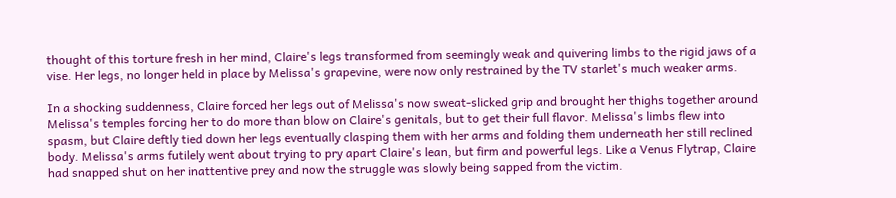thought of this torture fresh in her mind, Claire's legs transformed from seemingly weak and quivering limbs to the rigid jaws of a vise. Her legs, no longer held in place by Melissa's grapevine, were now only restrained by the TV starlet's much weaker arms.

In a shocking suddenness, Claire forced her legs out of Melissa's now sweat-slicked grip and brought her thighs together around Melissa's temples forcing her to do more than blow on Claire's genitals, but to get their full flavor. Melissa's limbs flew into spasm, but Claire deftly tied down her legs eventually clasping them with her arms and folding them underneath her still reclined body. Melissa's arms futilely went about trying to pry apart Claire's lean, but firm and powerful legs. Like a Venus Flytrap, Claire had snapped shut on her inattentive prey and now the struggle was slowly being sapped from the victim.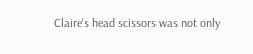Claire's head scissors was not only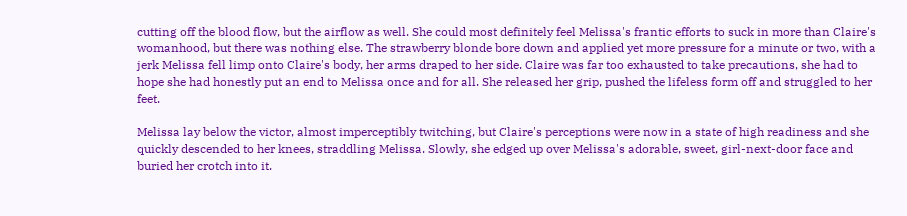cutting off the blood flow, but the airflow as well. She could most definitely feel Melissa's frantic efforts to suck in more than Claire's womanhood, but there was nothing else. The strawberry blonde bore down and applied yet more pressure for a minute or two, with a jerk Melissa fell limp onto Claire's body, her arms draped to her side. Claire was far too exhausted to take precautions, she had to hope she had honestly put an end to Melissa once and for all. She released her grip, pushed the lifeless form off and struggled to her feet.

Melissa lay below the victor, almost imperceptibly twitching, but Claire's perceptions were now in a state of high readiness and she quickly descended to her knees, straddling Melissa. Slowly, she edged up over Melissa's adorable, sweet, girl-next-door face and buried her crotch into it.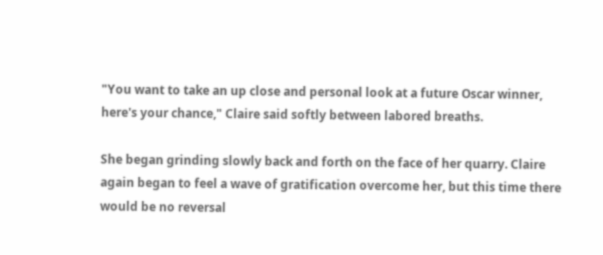"You want to take an up close and personal look at a future Oscar winner, here's your chance," Claire said softly between labored breaths.

She began grinding slowly back and forth on the face of her quarry. Claire again began to feel a wave of gratification overcome her, but this time there would be no reversal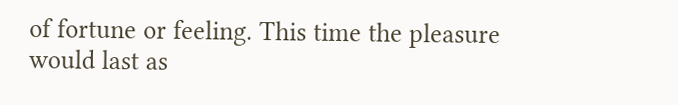of fortune or feeling. This time the pleasure would last as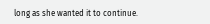long as she wanted it to continue.